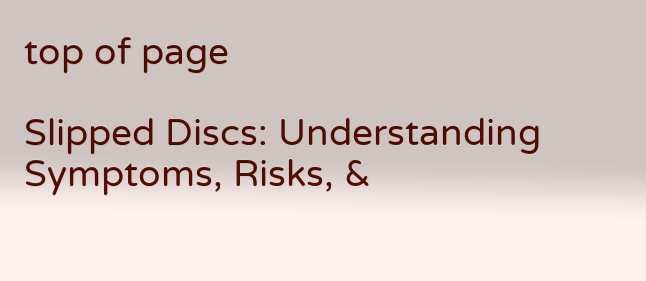top of page

Slipped Discs: Understanding Symptoms, Risks, &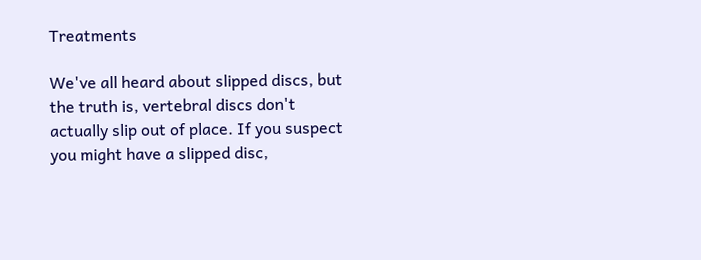Treatments

We've all heard about slipped discs, but the truth is, vertebral discs don't actually slip out of place. If you suspect you might have a slipped disc,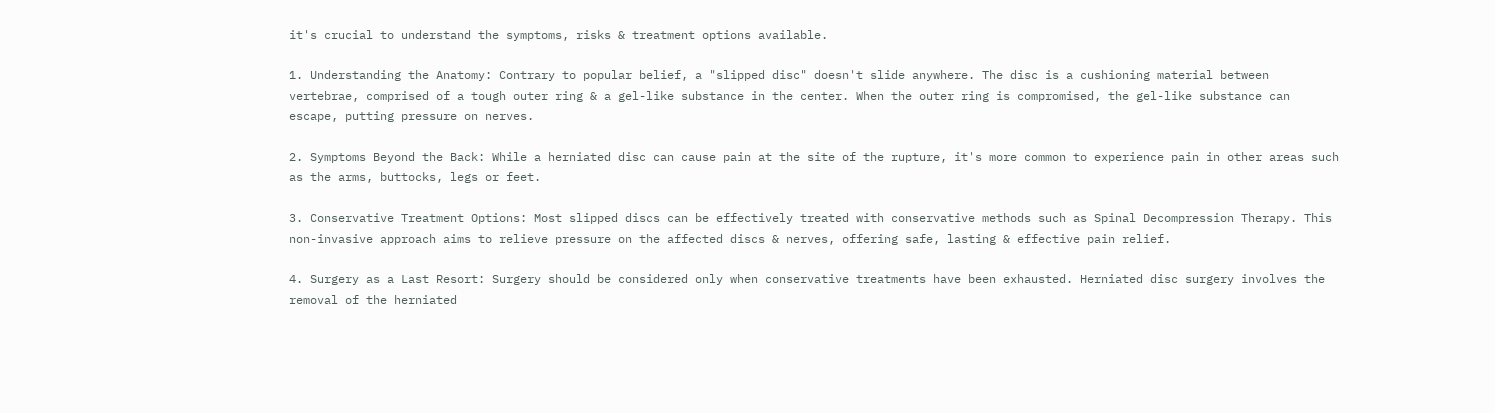it's crucial to understand the symptoms, risks & treatment options available.

1. Understanding the Anatomy: Contrary to popular belief, a "slipped disc" doesn't slide anywhere. The disc is a cushioning material between vertebrae, comprised of a tough outer ring & a gel-like substance in the center. When the outer ring is compromised, the gel-like substance can escape, putting pressure on nerves.

2. Symptoms Beyond the Back: While a herniated disc can cause pain at the site of the rupture, it's more common to experience pain in other areas such as the arms, buttocks, legs or feet.

3. Conservative Treatment Options: Most slipped discs can be effectively treated with conservative methods such as Spinal Decompression Therapy. This non-invasive approach aims to relieve pressure on the affected discs & nerves, offering safe, lasting & effective pain relief.

4. Surgery as a Last Resort: Surgery should be considered only when conservative treatments have been exhausted. Herniated disc surgery involves the removal of the herniated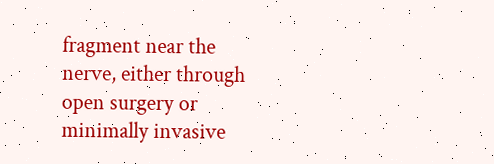fragment near the nerve, either through open surgery or minimally invasive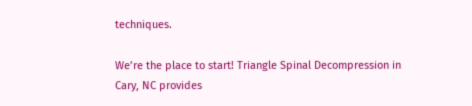techniques.

We’re the place to start! Triangle Spinal Decompression in Cary, NC provides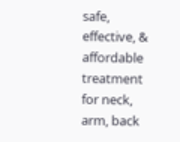safe, effective, & affordable treatment for neck, arm, back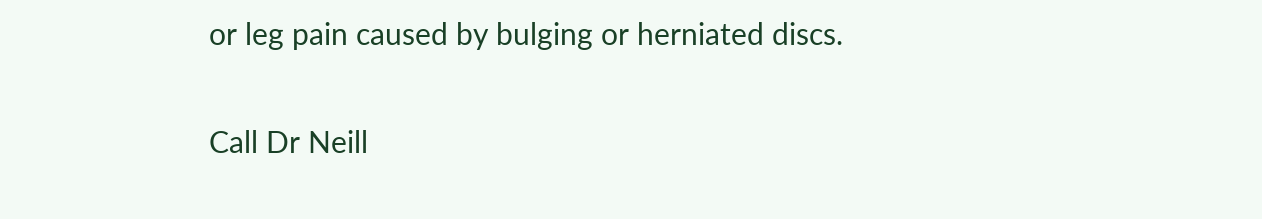or leg pain caused by bulging or herniated discs.

Call Dr Neill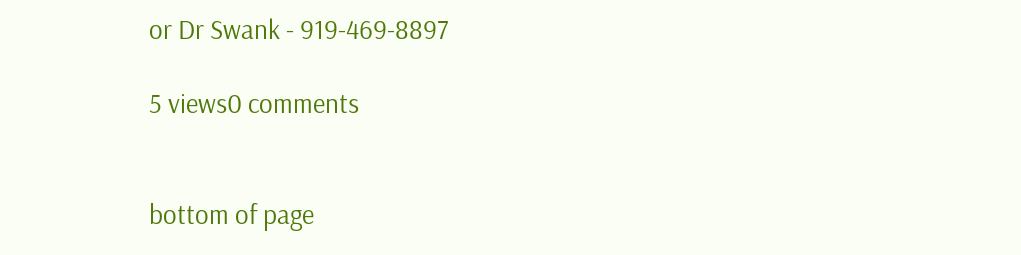or Dr Swank - 919-469-8897

5 views0 comments


bottom of page